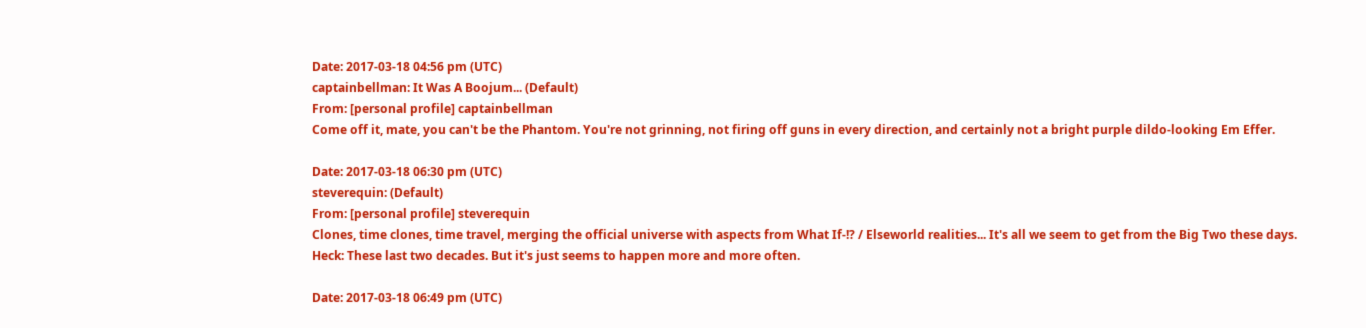Date: 2017-03-18 04:56 pm (UTC)
captainbellman: It Was A Boojum... (Default)
From: [personal profile] captainbellman
Come off it, mate, you can't be the Phantom. You're not grinning, not firing off guns in every direction, and certainly not a bright purple dildo-looking Em Effer.

Date: 2017-03-18 06:30 pm (UTC)
steverequin: (Default)
From: [personal profile] steverequin
Clones, time clones, time travel, merging the official universe with aspects from What If-!? / Elseworld realities... It's all we seem to get from the Big Two these days. Heck: These last two decades. But it's just seems to happen more and more often.

Date: 2017-03-18 06:49 pm (UTC)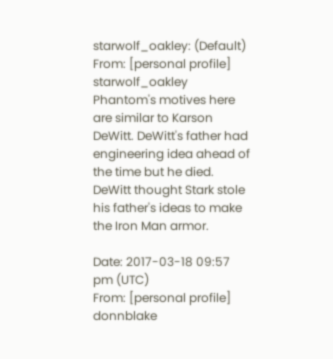starwolf_oakley: (Default)
From: [personal profile] starwolf_oakley
Phantom's motives here are similar to Karson DeWitt. DeWitt's father had engineering idea ahead of the time but he died. DeWitt thought Stark stole his father's ideas to make the Iron Man armor.

Date: 2017-03-18 09:57 pm (UTC)
From: [personal profile] donnblake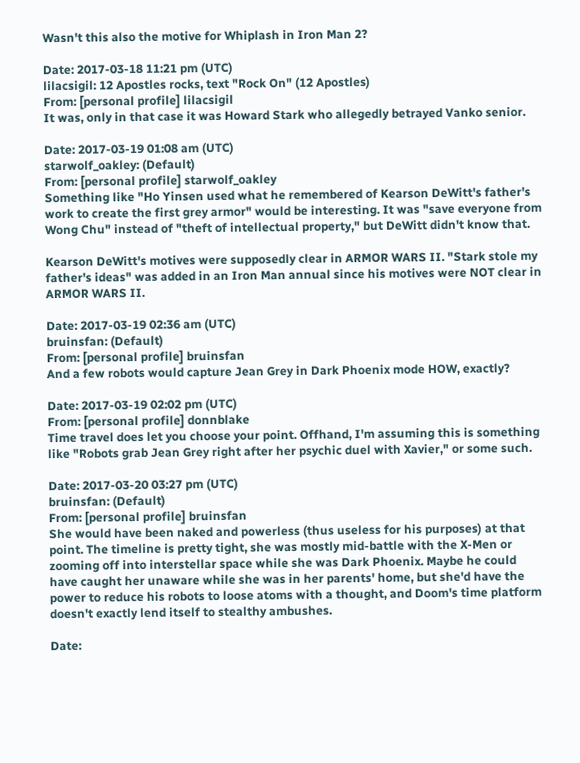Wasn't this also the motive for Whiplash in Iron Man 2?

Date: 2017-03-18 11:21 pm (UTC)
lilacsigil: 12 Apostles rocks, text "Rock On" (12 Apostles)
From: [personal profile] lilacsigil
It was, only in that case it was Howard Stark who allegedly betrayed Vanko senior.

Date: 2017-03-19 01:08 am (UTC)
starwolf_oakley: (Default)
From: [personal profile] starwolf_oakley
Something like "Ho Yinsen used what he remembered of Kearson DeWitt's father's work to create the first grey armor" would be interesting. It was "save everyone from Wong Chu" instead of "theft of intellectual property," but DeWitt didn't know that.

Kearson DeWitt's motives were supposedly clear in ARMOR WARS II. "Stark stole my father's ideas" was added in an Iron Man annual since his motives were NOT clear in ARMOR WARS II.

Date: 2017-03-19 02:36 am (UTC)
bruinsfan: (Default)
From: [personal profile] bruinsfan
And a few robots would capture Jean Grey in Dark Phoenix mode HOW, exactly?

Date: 2017-03-19 02:02 pm (UTC)
From: [personal profile] donnblake
Time travel does let you choose your point. Offhand, I'm assuming this is something like "Robots grab Jean Grey right after her psychic duel with Xavier," or some such.

Date: 2017-03-20 03:27 pm (UTC)
bruinsfan: (Default)
From: [personal profile] bruinsfan
She would have been naked and powerless (thus useless for his purposes) at that point. The timeline is pretty tight, she was mostly mid-battle with the X-Men or zooming off into interstellar space while she was Dark Phoenix. Maybe he could have caught her unaware while she was in her parents' home, but she'd have the power to reduce his robots to loose atoms with a thought, and Doom's time platform doesn't exactly lend itself to stealthy ambushes.

Date: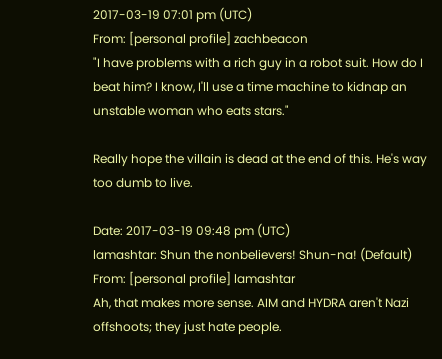2017-03-19 07:01 pm (UTC)
From: [personal profile] zachbeacon
"I have problems with a rich guy in a robot suit. How do I beat him? I know, I'll use a time machine to kidnap an unstable woman who eats stars."

Really hope the villain is dead at the end of this. He's way too dumb to live.

Date: 2017-03-19 09:48 pm (UTC)
lamashtar: Shun the nonbelievers! Shun-na! (Default)
From: [personal profile] lamashtar
Ah, that makes more sense. AIM and HYDRA aren't Nazi offshoots; they just hate people.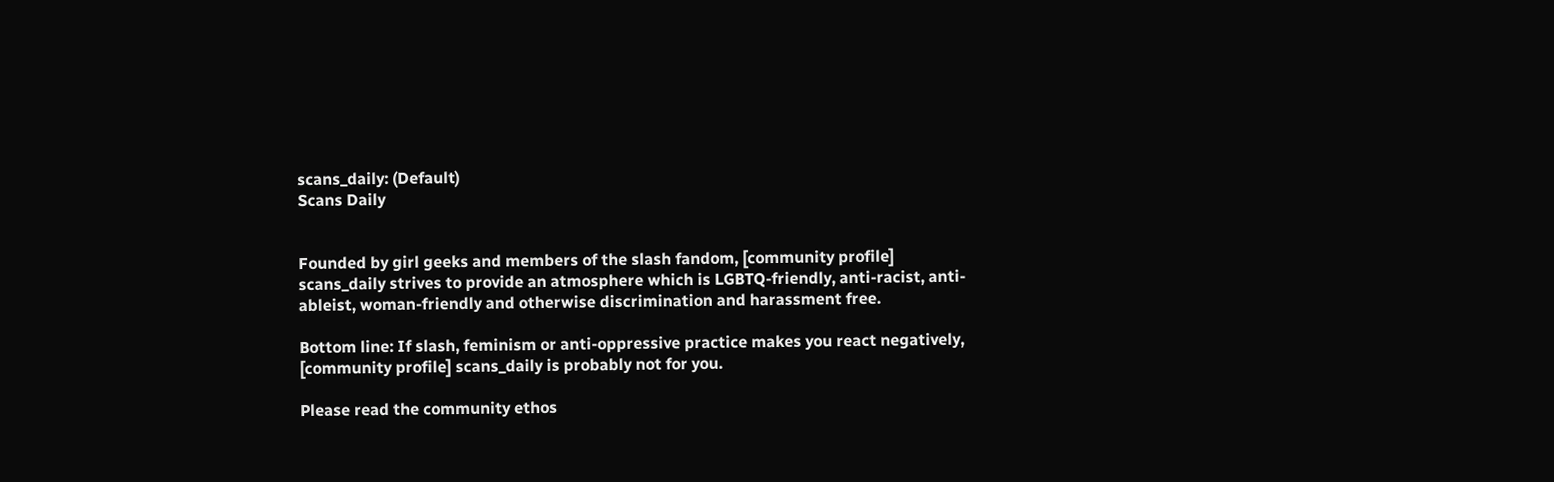scans_daily: (Default)
Scans Daily


Founded by girl geeks and members of the slash fandom, [community profile] scans_daily strives to provide an atmosphere which is LGBTQ-friendly, anti-racist, anti-ableist, woman-friendly and otherwise discrimination and harassment free.

Bottom line: If slash, feminism or anti-oppressive practice makes you react negatively, [community profile] scans_daily is probably not for you.

Please read the community ethos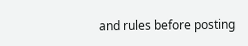and rules before posting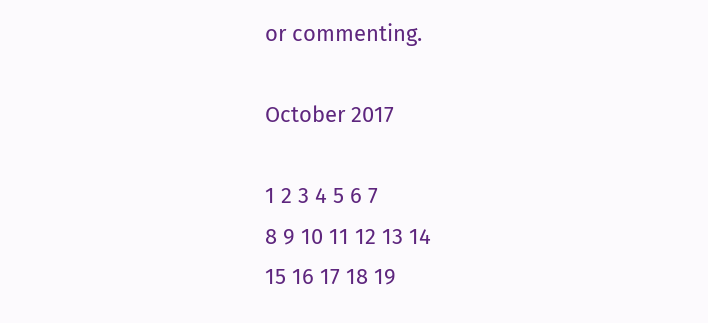or commenting.

October 2017

1 2 3 4 5 6 7
8 9 10 11 12 13 14
15 16 17 18 19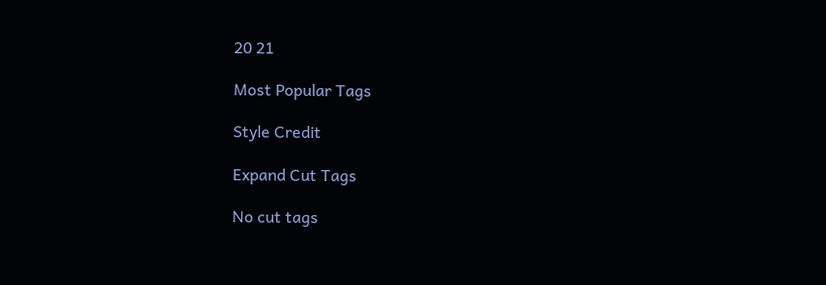20 21

Most Popular Tags

Style Credit

Expand Cut Tags

No cut tags